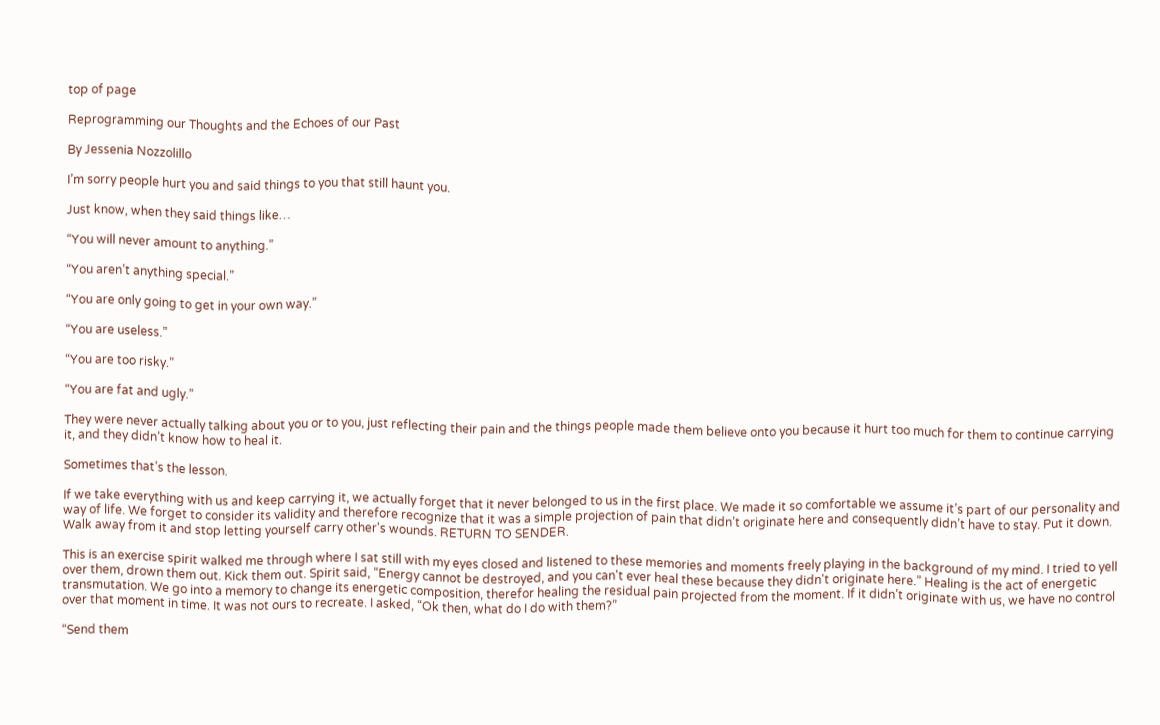top of page

Reprogramming our Thoughts and the Echoes of our Past

By Jessenia Nozzolillo

I’m sorry people hurt you and said things to you that still haunt you.

Just know, when they said things like…

“You will never amount to anything.”

“You aren’t anything special.”

“You are only going to get in your own way.”

“You are useless.”

“You are too risky.”

“You are fat and ugly.”

They were never actually talking about you or to you, just reflecting their pain and the things people made them believe onto you because it hurt too much for them to continue carrying it, and they didn’t know how to heal it.

Sometimes that’s the lesson.

If we take everything with us and keep carrying it, we actually forget that it never belonged to us in the first place. We made it so comfortable we assume it’s part of our personality and way of life. We forget to consider its validity and therefore recognize that it was a simple projection of pain that didn’t originate here and consequently didn’t have to stay. Put it down. Walk away from it and stop letting yourself carry other's wounds. RETURN TO SENDER.

This is an exercise spirit walked me through where I sat still with my eyes closed and listened to these memories and moments freely playing in the background of my mind. I tried to yell over them, drown them out. Kick them out. Spirit said, “Energy cannot be destroyed, and you can't ever heal these because they didn't originate here.” Healing is the act of energetic transmutation. We go into a memory to change its energetic composition, therefor healing the residual pain projected from the moment. If it didn’t originate with us, we have no control over that moment in time. It was not ours to recreate. I asked, “Ok then, what do I do with them?”

“Send them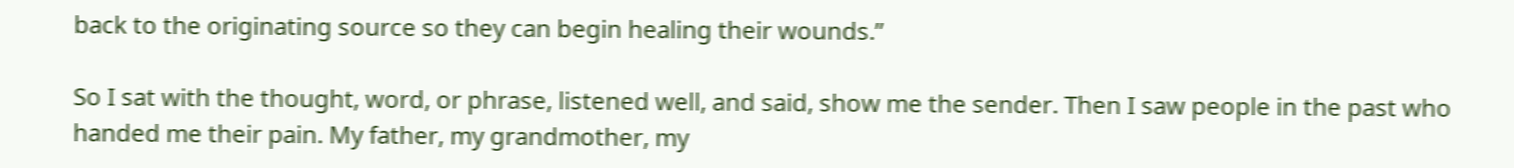back to the originating source so they can begin healing their wounds.”

So I sat with the thought, word, or phrase, listened well, and said, show me the sender. Then I saw people in the past who handed me their pain. My father, my grandmother, my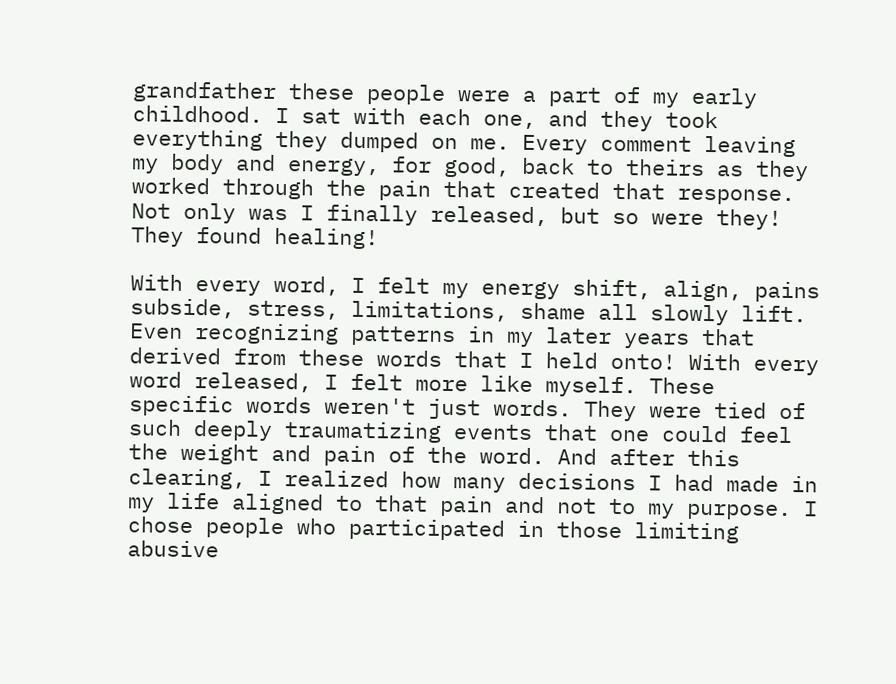grandfather these people were a part of my early childhood. I sat with each one, and they took everything they dumped on me. Every comment leaving my body and energy, for good, back to theirs as they worked through the pain that created that response. Not only was I finally released, but so were they! They found healing!

With every word, I felt my energy shift, align, pains subside, stress, limitations, shame all slowly lift. Even recognizing patterns in my later years that derived from these words that I held onto! With every word released, I felt more like myself. These specific words weren't just words. They were tied of such deeply traumatizing events that one could feel the weight and pain of the word. And after this clearing, I realized how many decisions I had made in my life aligned to that pain and not to my purpose. I chose people who participated in those limiting abusive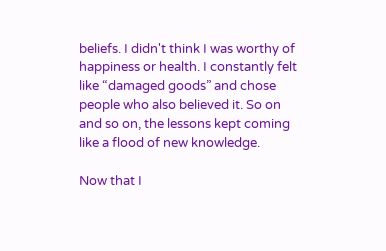beliefs. I didn't think I was worthy of happiness or health. I constantly felt like “damaged goods” and chose people who also believed it. So on and so on, the lessons kept coming like a flood of new knowledge.

Now that I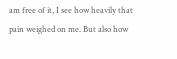am free of it, I see how heavily that pain weighed on me. But also how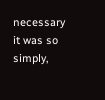necessary it was so simply,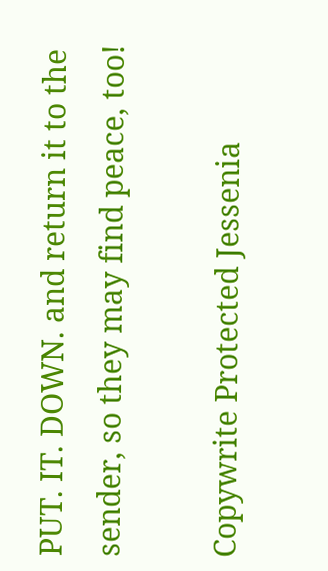PUT. IT. DOWN. and return it to the sender, so they may find peace, too!

Copywrite Protected Jessenia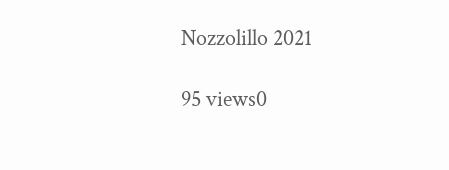Nozzolillo 2021

95 views0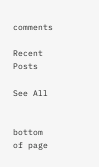comments

Recent Posts

See All


bottom of page